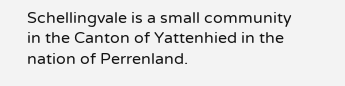Schellingvale is a small community in the Canton of Yattenhied in the nation of Perrenland.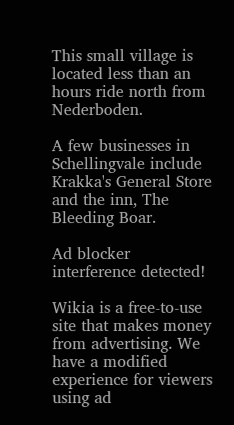This small village is located less than an hours ride north from Nederboden.

A few businesses in Schellingvale include Krakka's General Store and the inn, The Bleeding Boar.

Ad blocker interference detected!

Wikia is a free-to-use site that makes money from advertising. We have a modified experience for viewers using ad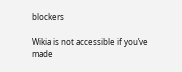blockers

Wikia is not accessible if you’ve made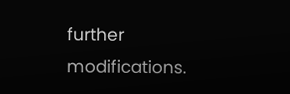further modifications.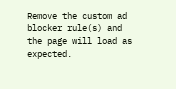Remove the custom ad blocker rule(s) and the page will load as expected.